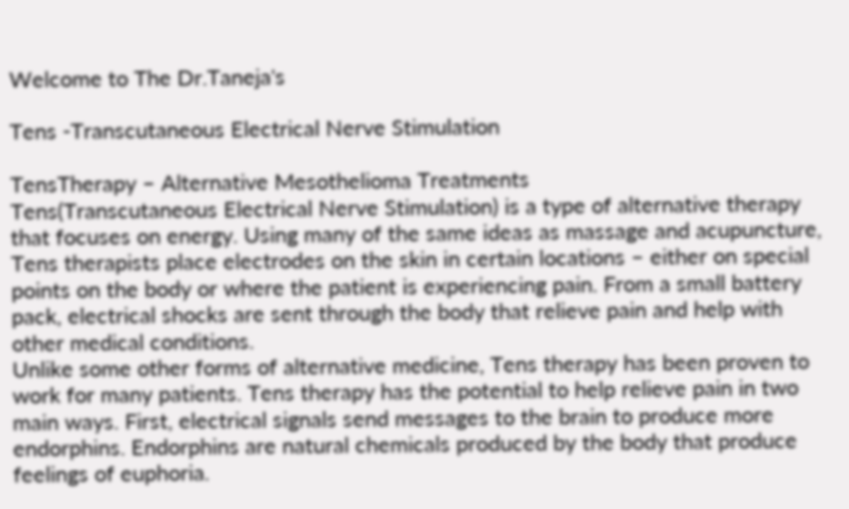Welcome to The Dr.Taneja's

Tens -Transcutaneous Electrical Nerve Stimulation

TensTherapy – Alternative Mesothelioma Treatments
Tens(Transcutaneous Electrical Nerve Stimulation) is a type of alternative therapy that focuses on energy. Using many of the same ideas as massage and acupuncture, Tens therapists place electrodes on the skin in certain locations – either on special points on the body or where the patient is experiencing pain. From a small battery pack, electrical shocks are sent through the body that relieve pain and help with other medical conditions.
Unlike some other forms of alternative medicine, Tens therapy has been proven to work for many patients. Tens therapy has the potential to help relieve pain in two main ways. First, electrical signals send messages to the brain to produce more endorphins. Endorphins are natural chemicals produced by the body that produce feelings of euphoria.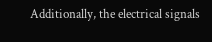Additionally, the electrical signals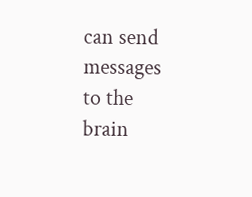can send messages to the brain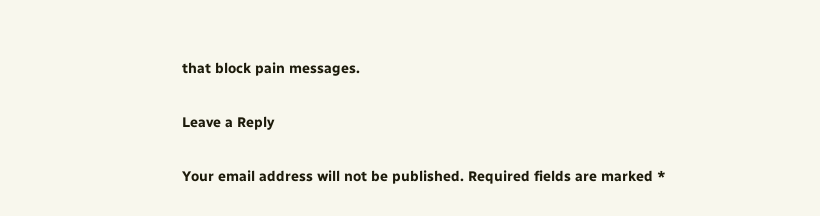that block pain messages.

Leave a Reply

Your email address will not be published. Required fields are marked *